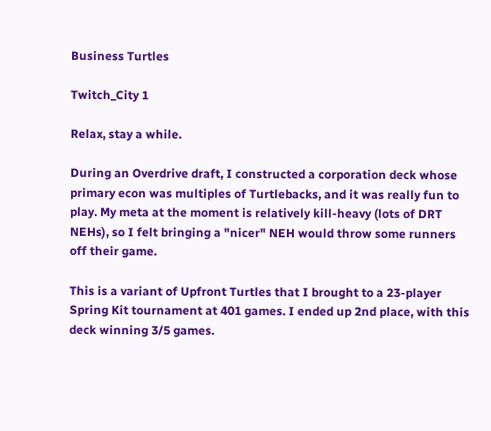Business Turtles

Twitch_City 1

Relax, stay a while.

During an Overdrive draft, I constructed a corporation deck whose primary econ was multiples of Turtlebacks, and it was really fun to play. My meta at the moment is relatively kill-heavy (lots of DRT NEHs), so I felt bringing a "nicer" NEH would throw some runners off their game.

This is a variant of Upfront Turtles that I brought to a 23-player Spring Kit tournament at 401 games. I ended up 2nd place, with this deck winning 3/5 games.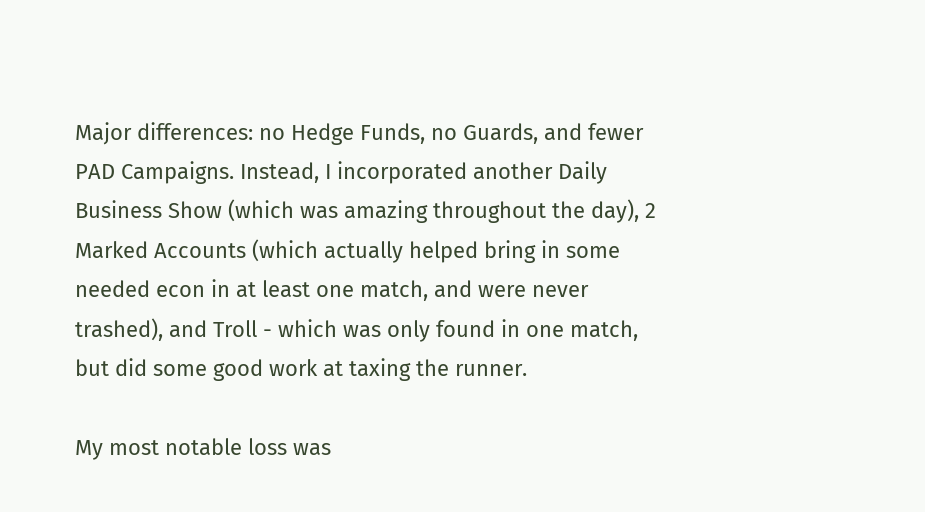Major differences: no Hedge Funds, no Guards, and fewer PAD Campaigns. Instead, I incorporated another Daily Business Show (which was amazing throughout the day), 2 Marked Accounts (which actually helped bring in some needed econ in at least one match, and were never trashed), and Troll - which was only found in one match, but did some good work at taxing the runner.

My most notable loss was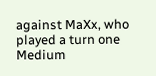against MaXx, who played a turn one Medium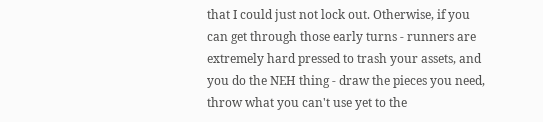that I could just not lock out. Otherwise, if you can get through those early turns - runners are extremely hard pressed to trash your assets, and you do the NEH thing - draw the pieces you need, throw what you can't use yet to the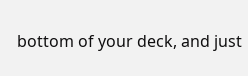bottom of your deck, and just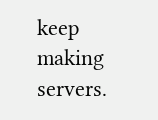keep making servers.